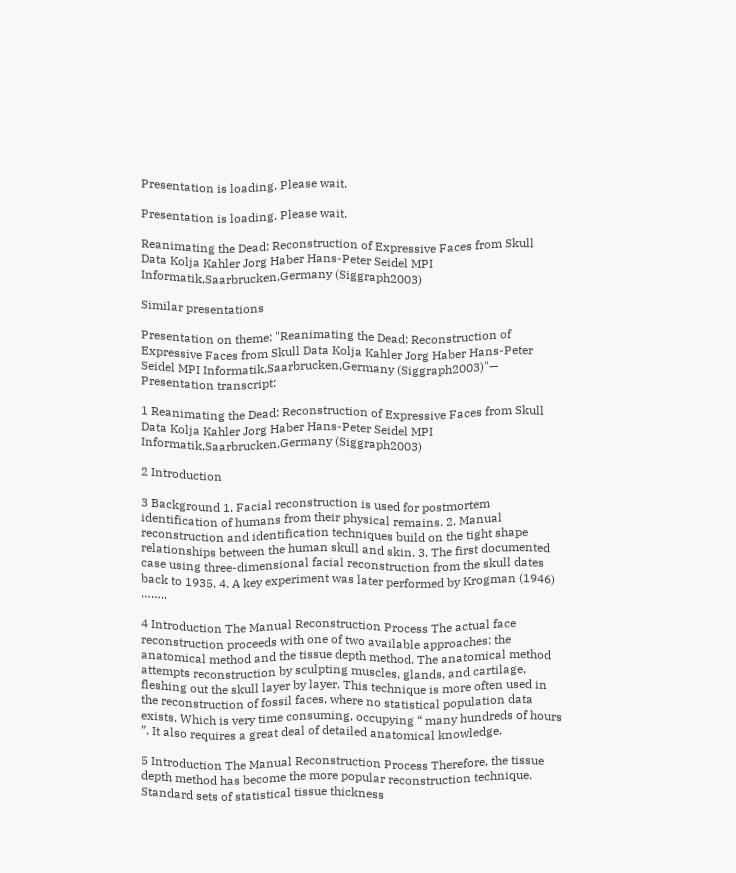Presentation is loading. Please wait.

Presentation is loading. Please wait.

Reanimating the Dead: Reconstruction of Expressive Faces from Skull Data Kolja Kahler Jorg Haber Hans-Peter Seidel MPI Informatik,Saarbrucken,Germany (Siggraph2003)

Similar presentations

Presentation on theme: "Reanimating the Dead: Reconstruction of Expressive Faces from Skull Data Kolja Kahler Jorg Haber Hans-Peter Seidel MPI Informatik,Saarbrucken,Germany (Siggraph2003)"— Presentation transcript:

1 Reanimating the Dead: Reconstruction of Expressive Faces from Skull Data Kolja Kahler Jorg Haber Hans-Peter Seidel MPI Informatik,Saarbrucken,Germany (Siggraph2003)

2 Introduction

3 Background 1. Facial reconstruction is used for postmortem identification of humans from their physical remains. 2. Manual reconstruction and identification techniques build on the tight shape relationships between the human skull and skin. 3. The first documented case using three-dimensional facial reconstruction from the skull dates back to 1935. 4. A key experiment was later performed by Krogman (1946) ……..

4 Introduction The Manual Reconstruction Process The actual face reconstruction proceeds with one of two available approaches: the anatomical method and the tissue depth method. The anatomical method attempts reconstruction by sculpting muscles, glands, and cartilage, fleshing out the skull layer by layer. This technique is more often used in the reconstruction of fossil faces, where no statistical population data exists. Which is very time consuming, occupying “ many hundreds of hours ”. It also requires a great deal of detailed anatomical knowledge.

5 Introduction The Manual Reconstruction Process Therefore, the tissue depth method has become the more popular reconstruction technique. Standard sets of statistical tissue thickness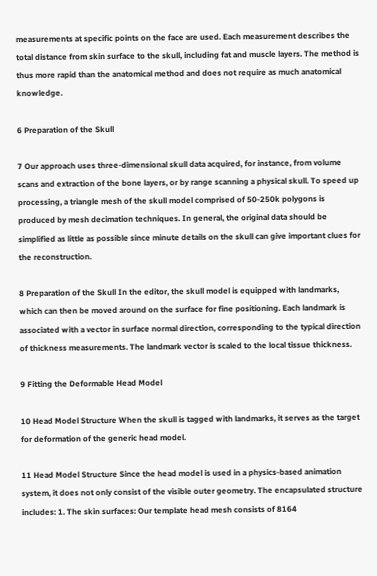measurements at specific points on the face are used. Each measurement describes the total distance from skin surface to the skull, including fat and muscle layers. The method is thus more rapid than the anatomical method and does not require as much anatomical knowledge.

6 Preparation of the Skull

7 Our approach uses three-dimensional skull data acquired, for instance, from volume scans and extraction of the bone layers, or by range scanning a physical skull. To speed up processing, a triangle mesh of the skull model comprised of 50-250k polygons is produced by mesh decimation techniques. In general, the original data should be simplified as little as possible since minute details on the skull can give important clues for the reconstruction.

8 Preparation of the Skull In the editor, the skull model is equipped with landmarks, which can then be moved around on the surface for fine positioning. Each landmark is associated with a vector in surface normal direction, corresponding to the typical direction of thickness measurements. The landmark vector is scaled to the local tissue thickness.

9 Fitting the Deformable Head Model

10 Head Model Structure When the skull is tagged with landmarks, it serves as the target for deformation of the generic head model.

11 Head Model Structure Since the head model is used in a physics-based animation system, it does not only consist of the visible outer geometry. The encapsulated structure includes: 1. The skin surfaces: Our template head mesh consists of 8164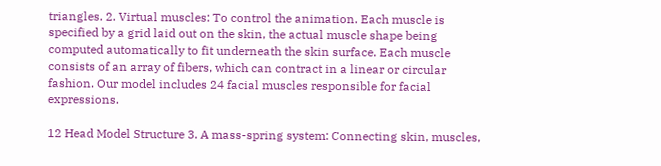triangles. 2. Virtual muscles: To control the animation. Each muscle is specified by a grid laid out on the skin, the actual muscle shape being computed automatically to fit underneath the skin surface. Each muscle consists of an array of fibers, which can contract in a linear or circular fashion. Our model includes 24 facial muscles responsible for facial expressions.

12 Head Model Structure 3. A mass-spring system: Connecting skin, muscles,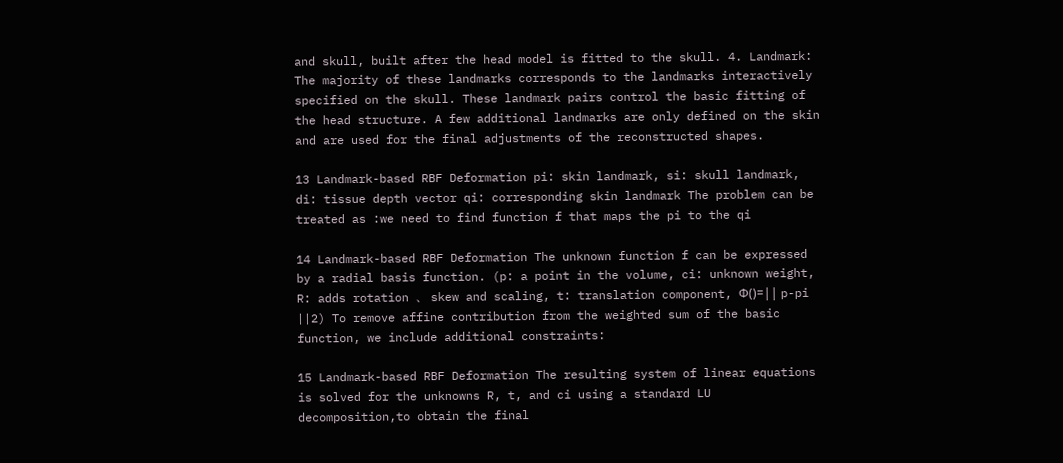and skull, built after the head model is fitted to the skull. 4. Landmark: The majority of these landmarks corresponds to the landmarks interactively specified on the skull. These landmark pairs control the basic fitting of the head structure. A few additional landmarks are only defined on the skin and are used for the final adjustments of the reconstructed shapes.

13 Landmark-based RBF Deformation pi: skin landmark, si: skull landmark, di: tissue depth vector qi: corresponding skin landmark The problem can be treated as :we need to find function f that maps the pi to the qi

14 Landmark-based RBF Deformation The unknown function f can be expressed by a radial basis function. (p: a point in the volume, ci: unknown weight, R: adds rotation 、 skew and scaling, t: translation component, Ф()=|| p-pi ||2) To remove affine contribution from the weighted sum of the basic function, we include additional constraints:

15 Landmark-based RBF Deformation The resulting system of linear equations is solved for the unknowns R, t, and ci using a standard LU decomposition,to obtain the final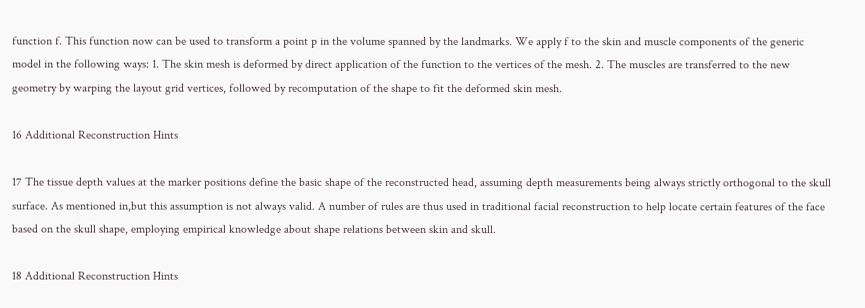function f. This function now can be used to transform a point p in the volume spanned by the landmarks. We apply f to the skin and muscle components of the generic model in the following ways: 1. The skin mesh is deformed by direct application of the function to the vertices of the mesh. 2. The muscles are transferred to the new geometry by warping the layout grid vertices, followed by recomputation of the shape to fit the deformed skin mesh.

16 Additional Reconstruction Hints

17 The tissue depth values at the marker positions define the basic shape of the reconstructed head, assuming depth measurements being always strictly orthogonal to the skull surface. As mentioned in,but this assumption is not always valid. A number of rules are thus used in traditional facial reconstruction to help locate certain features of the face based on the skull shape, employing empirical knowledge about shape relations between skin and skull.

18 Additional Reconstruction Hints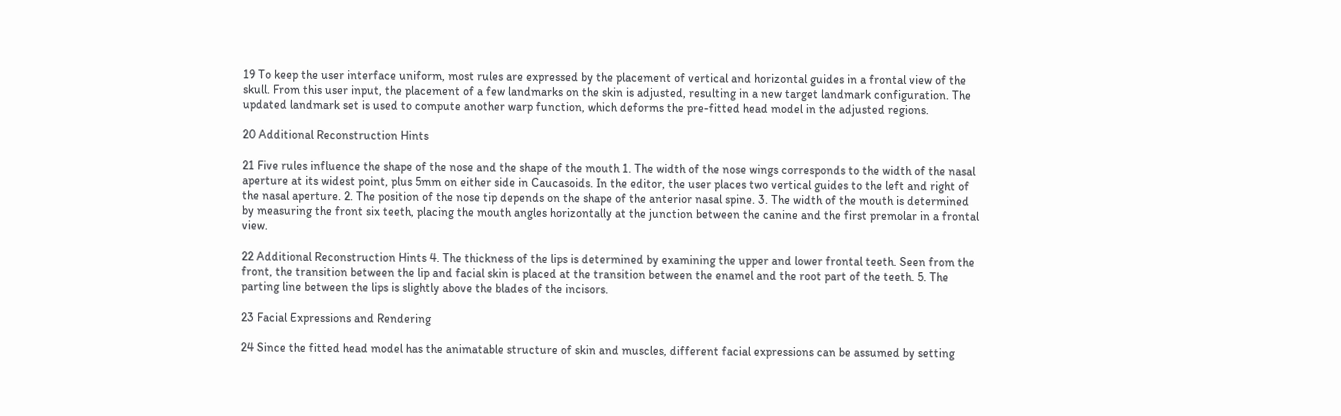19 To keep the user interface uniform, most rules are expressed by the placement of vertical and horizontal guides in a frontal view of the skull. From this user input, the placement of a few landmarks on the skin is adjusted, resulting in a new target landmark configuration. The updated landmark set is used to compute another warp function, which deforms the pre-fitted head model in the adjusted regions.

20 Additional Reconstruction Hints

21 Five rules influence the shape of the nose and the shape of the mouth 1. The width of the nose wings corresponds to the width of the nasal aperture at its widest point, plus 5mm on either side in Caucasoids. In the editor, the user places two vertical guides to the left and right of the nasal aperture. 2. The position of the nose tip depends on the shape of the anterior nasal spine. 3. The width of the mouth is determined by measuring the front six teeth, placing the mouth angles horizontally at the junction between the canine and the first premolar in a frontal view.

22 Additional Reconstruction Hints 4. The thickness of the lips is determined by examining the upper and lower frontal teeth. Seen from the front, the transition between the lip and facial skin is placed at the transition between the enamel and the root part of the teeth. 5. The parting line between the lips is slightly above the blades of the incisors.

23 Facial Expressions and Rendering

24 Since the fitted head model has the animatable structure of skin and muscles, different facial expressions can be assumed by setting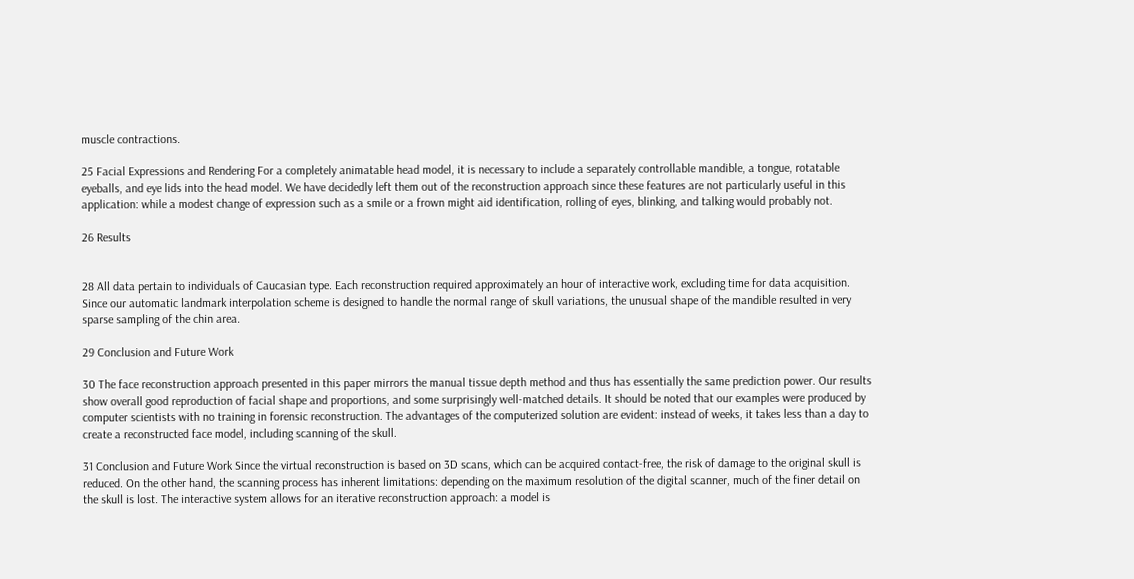muscle contractions.

25 Facial Expressions and Rendering For a completely animatable head model, it is necessary to include a separately controllable mandible, a tongue, rotatable eyeballs, and eye lids into the head model. We have decidedly left them out of the reconstruction approach since these features are not particularly useful in this application: while a modest change of expression such as a smile or a frown might aid identification, rolling of eyes, blinking, and talking would probably not.

26 Results


28 All data pertain to individuals of Caucasian type. Each reconstruction required approximately an hour of interactive work, excluding time for data acquisition. Since our automatic landmark interpolation scheme is designed to handle the normal range of skull variations, the unusual shape of the mandible resulted in very sparse sampling of the chin area.

29 Conclusion and Future Work

30 The face reconstruction approach presented in this paper mirrors the manual tissue depth method and thus has essentially the same prediction power. Our results show overall good reproduction of facial shape and proportions, and some surprisingly well-matched details. It should be noted that our examples were produced by computer scientists with no training in forensic reconstruction. The advantages of the computerized solution are evident: instead of weeks, it takes less than a day to create a reconstructed face model, including scanning of the skull.

31 Conclusion and Future Work Since the virtual reconstruction is based on 3D scans, which can be acquired contact-free, the risk of damage to the original skull is reduced. On the other hand, the scanning process has inherent limitations: depending on the maximum resolution of the digital scanner, much of the finer detail on the skull is lost. The interactive system allows for an iterative reconstruction approach: a model is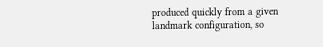produced quickly from a given landmark configuration, so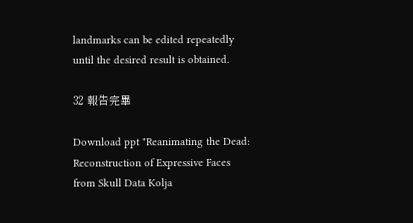landmarks can be edited repeatedly until the desired result is obtained.

32 報告完畢

Download ppt "Reanimating the Dead: Reconstruction of Expressive Faces from Skull Data Kolja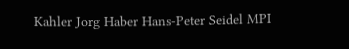Kahler Jorg Haber Hans-Peter Seidel MPI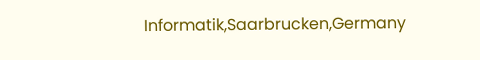Informatik,Saarbrucken,Germany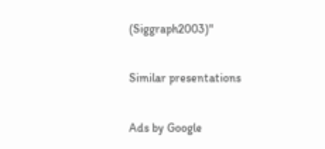(Siggraph2003)"

Similar presentations

Ads by Google